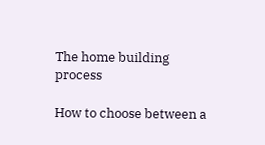The home building process

How to choose between a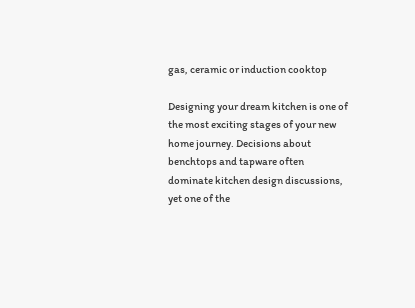gas, ceramic or induction cooktop

Designing your dream kitchen is one of the most exciting stages of your new home journey. Decisions about benchtops and tapware often dominate kitchen design discussions, yet one of the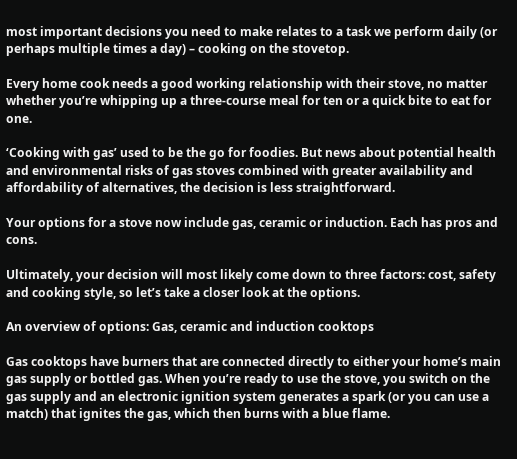most important decisions you need to make relates to a task we perform daily (or perhaps multiple times a day) – cooking on the stovetop.

Every home cook needs a good working relationship with their stove, no matter whether you’re whipping up a three-course meal for ten or a quick bite to eat for one.

‘Cooking with gas’ used to be the go for foodies. But news about potential health and environmental risks of gas stoves combined with greater availability and affordability of alternatives, the decision is less straightforward.

Your options for a stove now include gas, ceramic or induction. Each has pros and cons.

Ultimately, your decision will most likely come down to three factors: cost, safety and cooking style, so let’s take a closer look at the options.

An overview of options: Gas, ceramic and induction cooktops

Gas cooktops have burners that are connected directly to either your home’s main gas supply or bottled gas. When you’re ready to use the stove, you switch on the gas supply and an electronic ignition system generates a spark (or you can use a match) that ignites the gas, which then burns with a blue flame.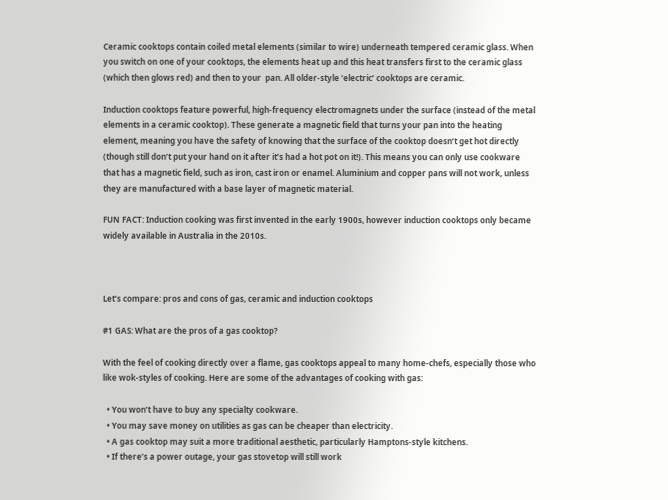Ceramic cooktops contain coiled metal elements (similar to wire) underneath tempered ceramic glass. When you switch on one of your cooktops, the elements heat up and this heat transfers first to the ceramic glass (which then glows red) and then to your  pan. All older-style ‘electric’ cooktops are ceramic.

Induction cooktops feature powerful, high-frequency electromagnets under the surface (instead of the metal elements in a ceramic cooktop). These generate a magnetic field that turns your pan into the heating element, meaning you have the safety of knowing that the surface of the cooktop doesn’t get hot directly (though still don’t put your hand on it after it’s had a hot pot on it!). This means you can only use cookware that has a magnetic field, such as iron, cast iron or enamel. Aluminium and copper pans will not work, unless they are manufactured with a base layer of magnetic material.

FUN FACT: Induction cooking was first invented in the early 1900s, however induction cooktops only became widely available in Australia in the 2010s.



Let’s compare: pros and cons of gas, ceramic and induction cooktops

#1 GAS: What are the pros of a gas cooktop?

With the feel of cooking directly over a flame, gas cooktops appeal to many home-chefs, especially those who like wok-styles of cooking. Here are some of the advantages of cooking with gas:

  • You won’t have to buy any specialty cookware.
  • You may save money on utilities as gas can be cheaper than electricity.
  • A gas cooktop may suit a more traditional aesthetic, particularly Hamptons-style kitchens.
  • If there’s a power outage, your gas stovetop will still work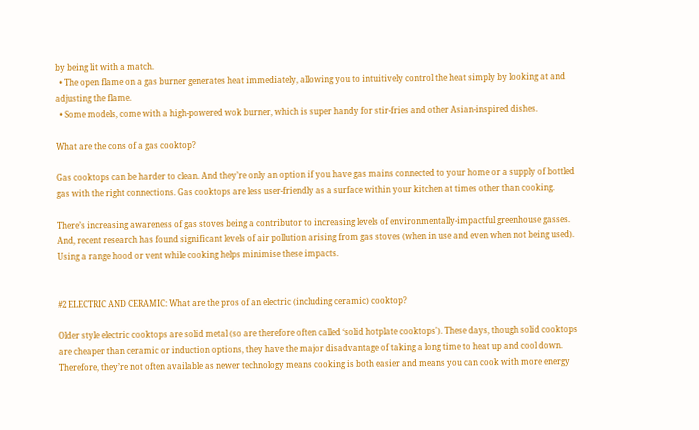by being lit with a match.
  • The open flame on a gas burner generates heat immediately, allowing you to intuitively control the heat simply by looking at and adjusting the flame.
  • Some models, come with a high-powered wok burner, which is super handy for stir-fries and other Asian-inspired dishes.

What are the cons of a gas cooktop?

Gas cooktops can be harder to clean. And they’re only an option if you have gas mains connected to your home or a supply of bottled gas with the right connections. Gas cooktops are less user-friendly as a surface within your kitchen at times other than cooking.

There’s increasing awareness of gas stoves being a contributor to increasing levels of environmentally-impactful greenhouse gasses. And, recent research has found significant levels of air pollution arising from gas stoves (when in use and even when not being used). Using a range hood or vent while cooking helps minimise these impacts.


#2 ELECTRIC AND CERAMIC: What are the pros of an electric (including ceramic) cooktop?

Older style electric cooktops are solid metal (so are therefore often called ‘solid hotplate cooktops'). These days, though solid cooktops are cheaper than ceramic or induction options, they have the major disadvantage of taking a long time to heat up and cool down. Therefore, they’re not often available as newer technology means cooking is both easier and means you can cook with more energy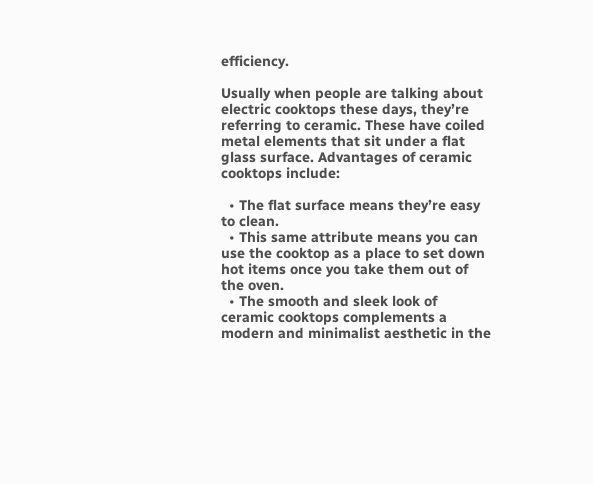efficiency.

Usually when people are talking about electric cooktops these days, they’re referring to ceramic. These have coiled metal elements that sit under a flat glass surface. Advantages of ceramic cooktops include:

  • The flat surface means they’re easy to clean.
  • This same attribute means you can use the cooktop as a place to set down hot items once you take them out of the oven.
  • The smooth and sleek look of ceramic cooktops complements a modern and minimalist aesthetic in the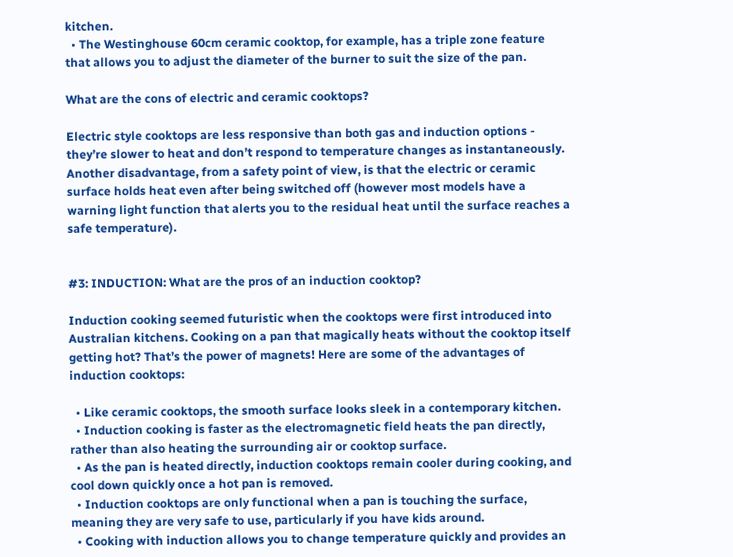kitchen.
  • The Westinghouse 60cm ceramic cooktop, for example, has a triple zone feature that allows you to adjust the diameter of the burner to suit the size of the pan.

What are the cons of electric and ceramic cooktops?

Electric style cooktops are less responsive than both gas and induction options - they’re slower to heat and don’t respond to temperature changes as instantaneously. Another disadvantage, from a safety point of view, is that the electric or ceramic surface holds heat even after being switched off (however most models have a warning light function that alerts you to the residual heat until the surface reaches a safe temperature).


#3: INDUCTION: What are the pros of an induction cooktop?

Induction cooking seemed futuristic when the cooktops were first introduced into Australian kitchens. Cooking on a pan that magically heats without the cooktop itself getting hot? That’s the power of magnets! Here are some of the advantages of induction cooktops:

  • Like ceramic cooktops, the smooth surface looks sleek in a contemporary kitchen.
  • Induction cooking is faster as the electromagnetic field heats the pan directly, rather than also heating the surrounding air or cooktop surface.
  • As the pan is heated directly, induction cooktops remain cooler during cooking, and cool down quickly once a hot pan is removed.
  • Induction cooktops are only functional when a pan is touching the surface, meaning they are very safe to use, particularly if you have kids around.
  • Cooking with induction allows you to change temperature quickly and provides an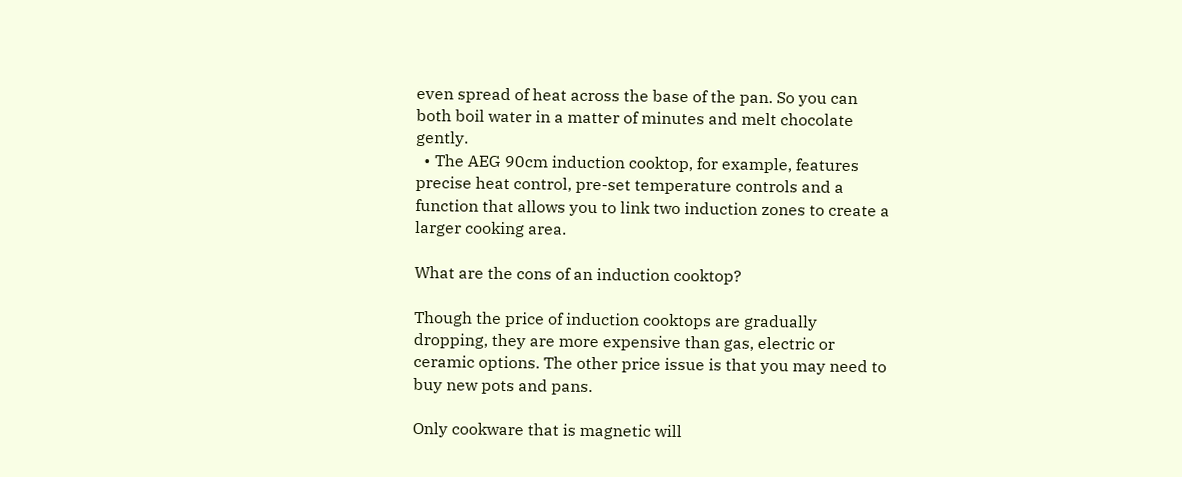even spread of heat across the base of the pan. So you can both boil water in a matter of minutes and melt chocolate gently.
  • The AEG 90cm induction cooktop, for example, features precise heat control, pre-set temperature controls and a function that allows you to link two induction zones to create a larger cooking area.

What are the cons of an induction cooktop?

Though the price of induction cooktops are gradually dropping, they are more expensive than gas, electric or ceramic options. The other price issue is that you may need to buy new pots and pans.

Only cookware that is magnetic will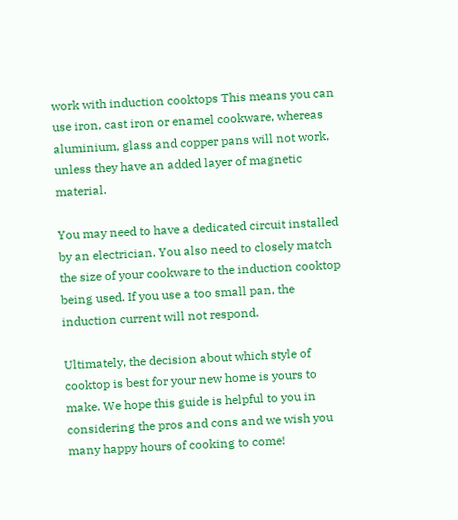work with induction cooktops This means you can use iron, cast iron or enamel cookware, whereas aluminium, glass and copper pans will not work, unless they have an added layer of magnetic material.

You may need to have a dedicated circuit installed by an electrician. You also need to closely match the size of your cookware to the induction cooktop being used. If you use a too small pan, the induction current will not respond.

Ultimately, the decision about which style of cooktop is best for your new home is yours to make. We hope this guide is helpful to you in considering the pros and cons and we wish you many happy hours of cooking to come!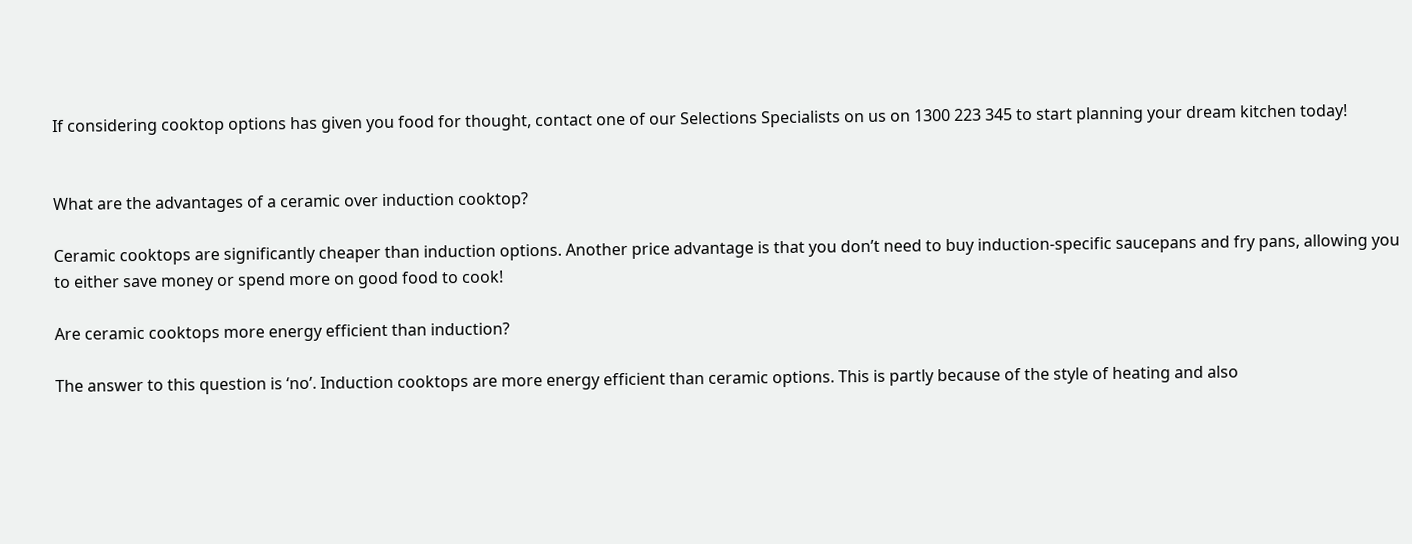If considering cooktop options has given you food for thought, contact one of our Selections Specialists on us on 1300 223 345 to start planning your dream kitchen today!


What are the advantages of a ceramic over induction cooktop?

Ceramic cooktops are significantly cheaper than induction options. Another price advantage is that you don’t need to buy induction-specific saucepans and fry pans, allowing you to either save money or spend more on good food to cook!

Are ceramic cooktops more energy efficient than induction?

The answer to this question is ‘no’. Induction cooktops are more energy efficient than ceramic options. This is partly because of the style of heating and also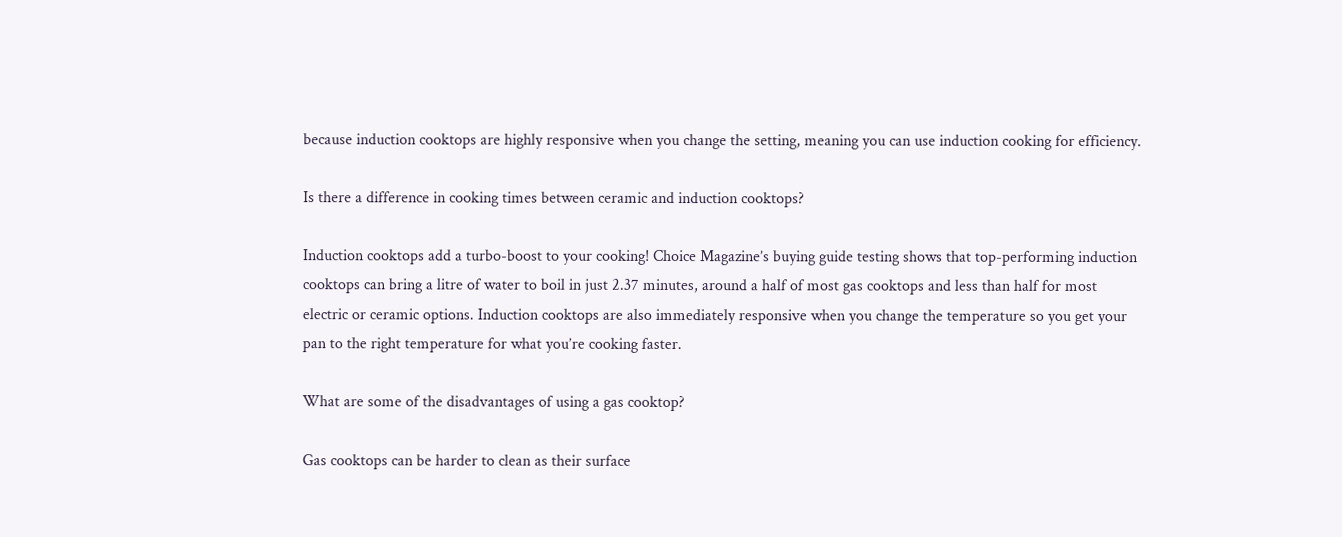because induction cooktops are highly responsive when you change the setting, meaning you can use induction cooking for efficiency.

Is there a difference in cooking times between ceramic and induction cooktops?

Induction cooktops add a turbo-boost to your cooking! Choice Magazine’s buying guide testing shows that top-performing induction cooktops can bring a litre of water to boil in just 2.37 minutes, around a half of most gas cooktops and less than half for most electric or ceramic options. Induction cooktops are also immediately responsive when you change the temperature so you get your pan to the right temperature for what you’re cooking faster.

What are some of the disadvantages of using a gas cooktop?

Gas cooktops can be harder to clean as their surface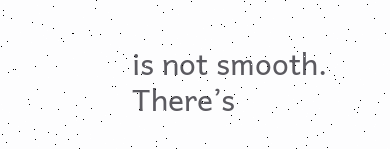is not smooth. There’s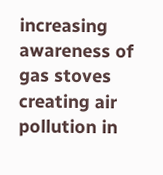increasing awareness of gas stoves creating air pollution in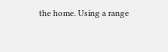the home. Using a range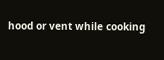hood or vent while cooking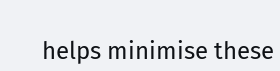helps minimise these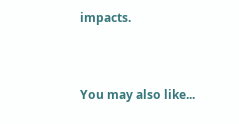impacts.


You may also like...